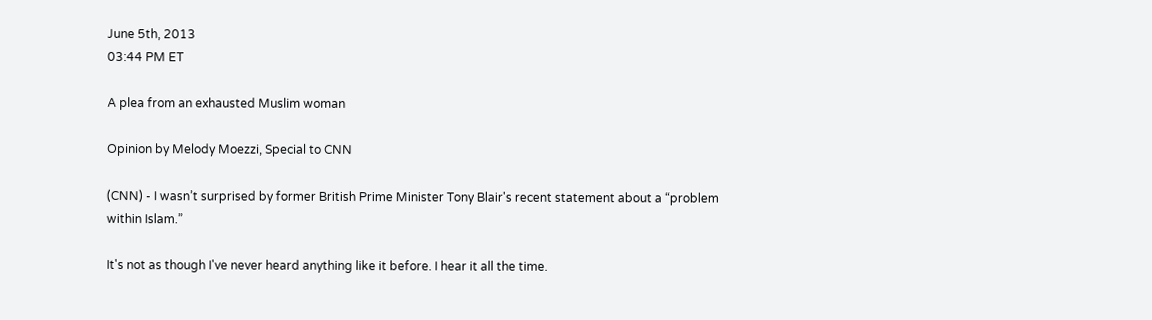June 5th, 2013
03:44 PM ET

A plea from an exhausted Muslim woman

Opinion by Melody Moezzi, Special to CNN

(CNN) - I wasn’t surprised by former British Prime Minister Tony Blair's recent statement about a “problem within Islam.”

It's not as though I've never heard anything like it before. I hear it all the time.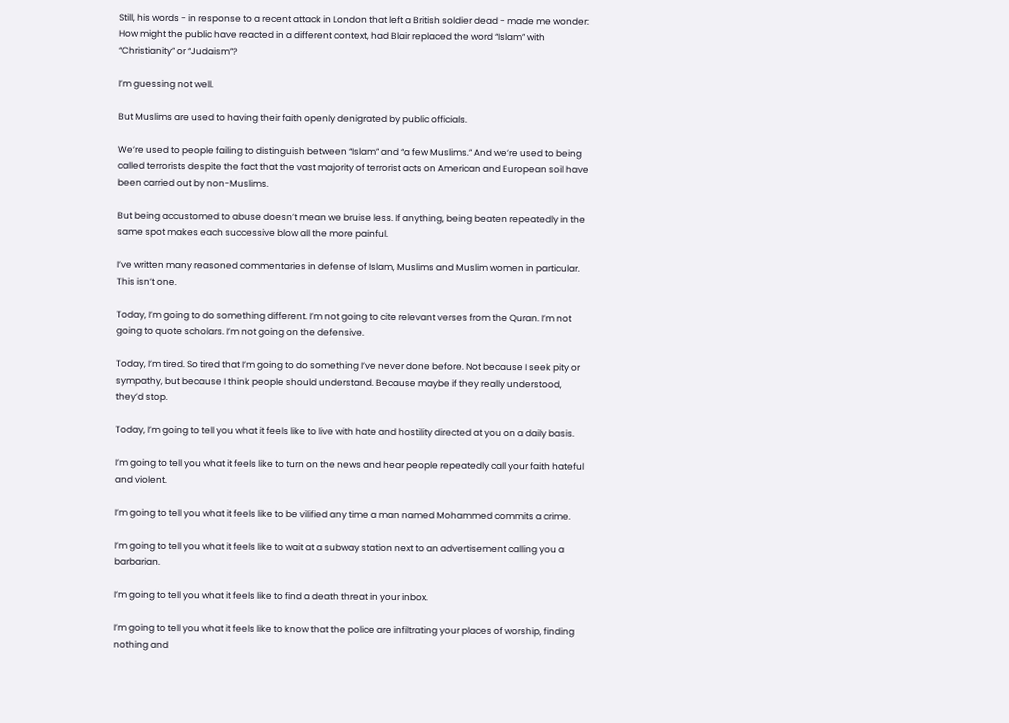Still, his words - in response to a recent attack in London that left a British soldier dead - made me wonder: How might the public have reacted in a different context, had Blair replaced the word “Islam” with “Christianity” or “Judaism”?

I’m guessing not well.

But Muslims are used to having their faith openly denigrated by public officials.

We’re used to people failing to distinguish between “Islam” and “a few Muslims.” And we’re used to being called terrorists despite the fact that the vast majority of terrorist acts on American and European soil have been carried out by non-Muslims.

But being accustomed to abuse doesn’t mean we bruise less. If anything, being beaten repeatedly in the same spot makes each successive blow all the more painful.

I’ve written many reasoned commentaries in defense of Islam, Muslims and Muslim women in particular. This isn’t one.

Today, I’m going to do something different. I’m not going to cite relevant verses from the Quran. I’m not going to quote scholars. I’m not going on the defensive.

Today, I’m tired. So tired that I’m going to do something I’ve never done before. Not because I seek pity or sympathy, but because I think people should understand. Because maybe if they really understood, they’d stop.

Today, I’m going to tell you what it feels like to live with hate and hostility directed at you on a daily basis.

I’m going to tell you what it feels like to turn on the news and hear people repeatedly call your faith hateful and violent.

I’m going to tell you what it feels like to be vilified any time a man named Mohammed commits a crime.

I’m going to tell you what it feels like to wait at a subway station next to an advertisement calling you a barbarian.

I’m going to tell you what it feels like to find a death threat in your inbox.

I’m going to tell you what it feels like to know that the police are infiltrating your places of worship, finding nothing and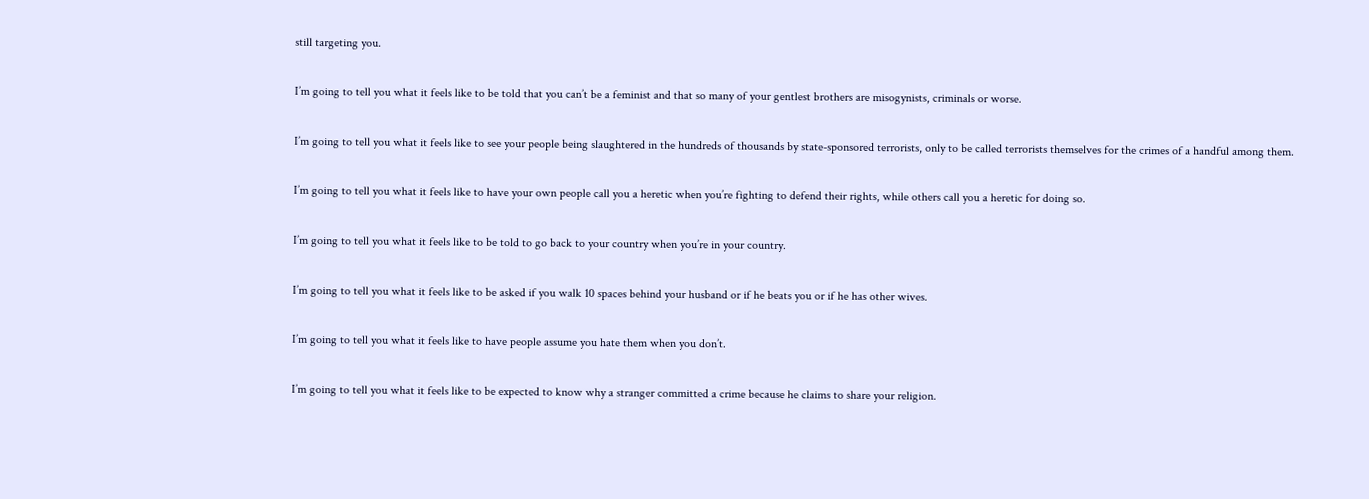still targeting you.

I’m going to tell you what it feels like to be told that you can’t be a feminist and that so many of your gentlest brothers are misogynists, criminals or worse.

I’m going to tell you what it feels like to see your people being slaughtered in the hundreds of thousands by state-sponsored terrorists, only to be called terrorists themselves for the crimes of a handful among them.

I’m going to tell you what it feels like to have your own people call you a heretic when you’re fighting to defend their rights, while others call you a heretic for doing so.

I’m going to tell you what it feels like to be told to go back to your country when you’re in your country.

I’m going to tell you what it feels like to be asked if you walk 10 spaces behind your husband or if he beats you or if he has other wives.

I’m going to tell you what it feels like to have people assume you hate them when you don’t.

I’m going to tell you what it feels like to be expected to know why a stranger committed a crime because he claims to share your religion.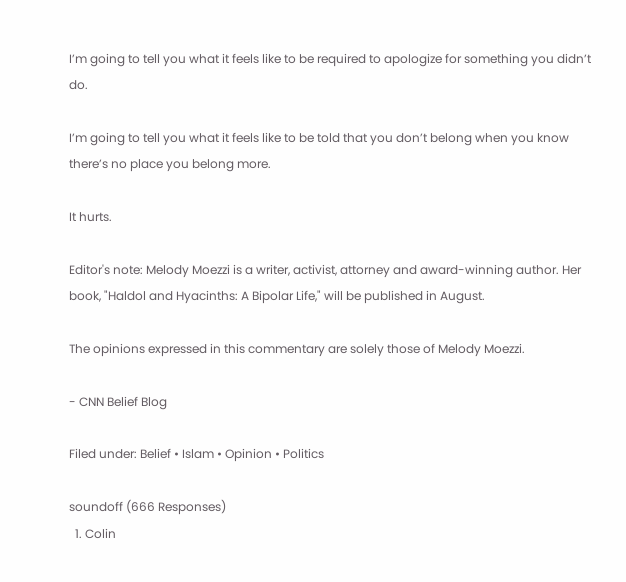I’m going to tell you what it feels like to be required to apologize for something you didn’t do.

I’m going to tell you what it feels like to be told that you don’t belong when you know there’s no place you belong more.

It hurts.

Editor's note: Melody Moezzi is a writer, activist, attorney and award-winning author. Her book, "Haldol and Hyacinths: A Bipolar Life," will be published in August.

The opinions expressed in this commentary are solely those of Melody Moezzi.

- CNN Belief Blog

Filed under: Belief • Islam • Opinion • Politics

soundoff (666 Responses)
  1. Colin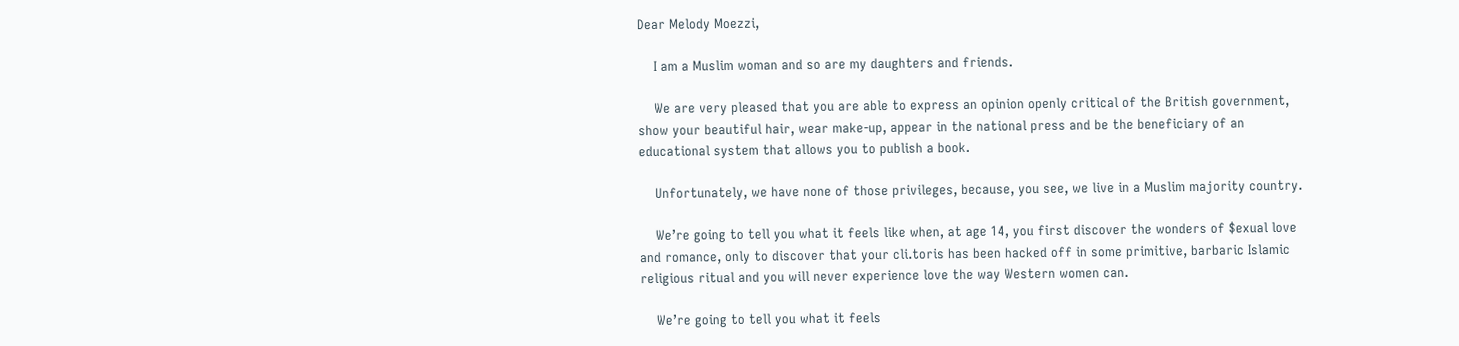Dear Melody Moezzi,

    I am a Muslim woman and so are my daughters and friends.

    We are very pleased that you are able to express an opinion openly critical of the British government, show your beautiful hair, wear make-up, appear in the national press and be the beneficiary of an educational system that allows you to publish a book.

    Unfortunately, we have none of those privileges, because, you see, we live in a Muslim majority country.

    We’re going to tell you what it feels like when, at age 14, you first discover the wonders of $exual love and romance, only to discover that your cli.toris has been hacked off in some primitive, barbaric Islamic religious ritual and you will never experience love the way Western women can.

    We’re going to tell you what it feels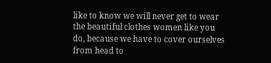like to know we will never get to wear the beautiful clothes women like you do, because we have to cover ourselves from head to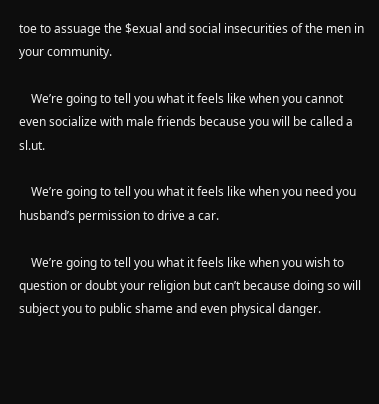toe to assuage the $exual and social insecurities of the men in your community.

    We’re going to tell you what it feels like when you cannot even socialize with male friends because you will be called a sl.ut.

    We’re going to tell you what it feels like when you need you husband’s permission to drive a car.

    We’re going to tell you what it feels like when you wish to question or doubt your religion but can’t because doing so will subject you to public shame and even physical danger.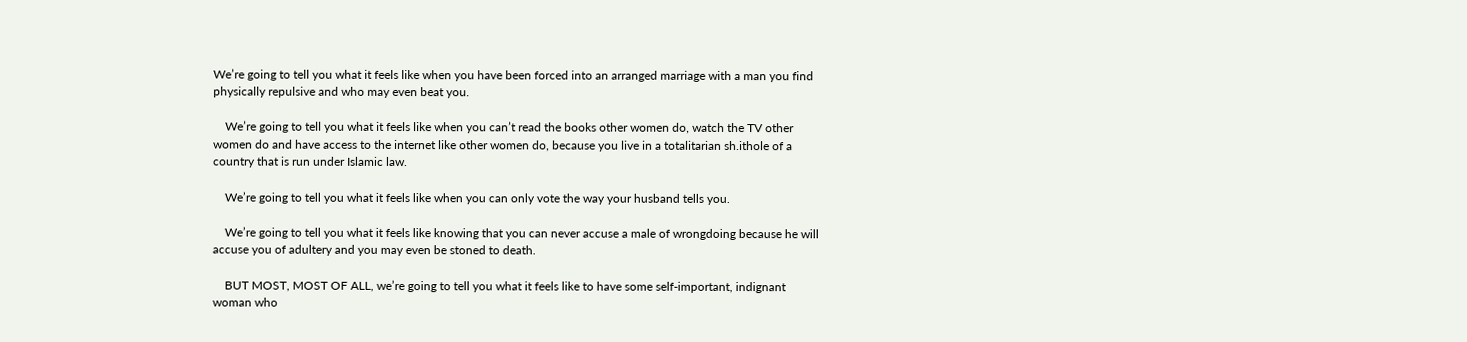We’re going to tell you what it feels like when you have been forced into an arranged marriage with a man you find physically repulsive and who may even beat you.

    We’re going to tell you what it feels like when you can’t read the books other women do, watch the TV other women do and have access to the internet like other women do, because you live in a totalitarian sh.ithole of a country that is run under Islamic law.

    We’re going to tell you what it feels like when you can only vote the way your husband tells you.

    We’re going to tell you what it feels like knowing that you can never accuse a male of wrongdoing because he will accuse you of adultery and you may even be stoned to death.

    BUT MOST, MOST OF ALL, we’re going to tell you what it feels like to have some self-important, indignant woman who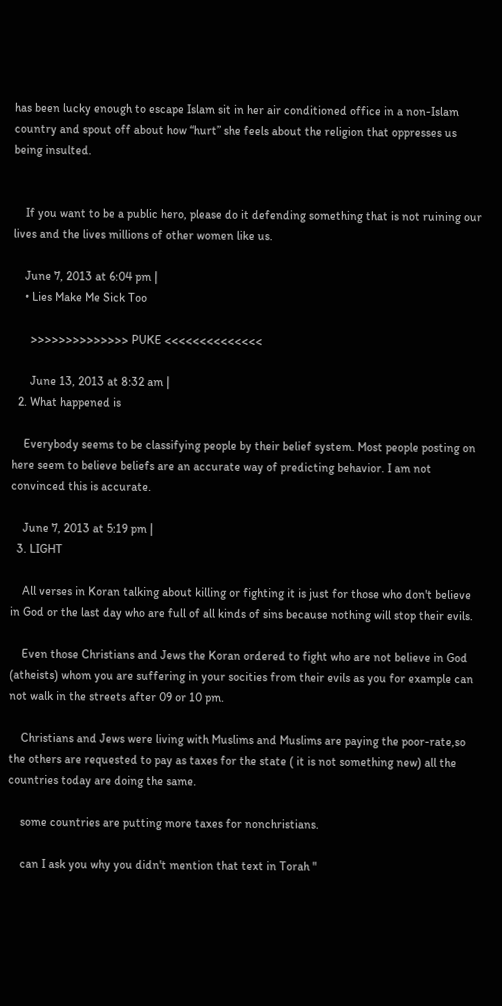has been lucky enough to escape Islam sit in her air conditioned office in a non-Islam country and spout off about how “hurt” she feels about the religion that oppresses us being insulted.


    If you want to be a public hero, please do it defending something that is not ruining our lives and the lives millions of other women like us.

    June 7, 2013 at 6:04 pm |
    • Lies Make Me Sick Too

      >>>>>>>>>>>>>> PUKE <<<<<<<<<<<<<<

      June 13, 2013 at 8:32 am |
  2. What happened is

    Everybody seems to be classifying people by their belief system. Most people posting on here seem to believe beliefs are an accurate way of predicting behavior. I am not convinced this is accurate.

    June 7, 2013 at 5:19 pm |
  3. LIGHT

    All verses in Koran talking about killing or fighting it is just for those who don't believe in God or the last day who are full of all kinds of sins because nothing will stop their evils.

    Even those Christians and Jews the Koran ordered to fight who are not believe in God (atheists) whom you are suffering in your socities from their evils as you for example can not walk in the streets after 09 or 10 pm.

    Christians and Jews were living with Muslims and Muslims are paying the poor-rate,so the others are requested to pay as taxes for the state ( it is not something new) all the countries today are doing the same.

    some countries are putting more taxes for nonchristians.

    can I ask you why you didn't mention that text in Torah "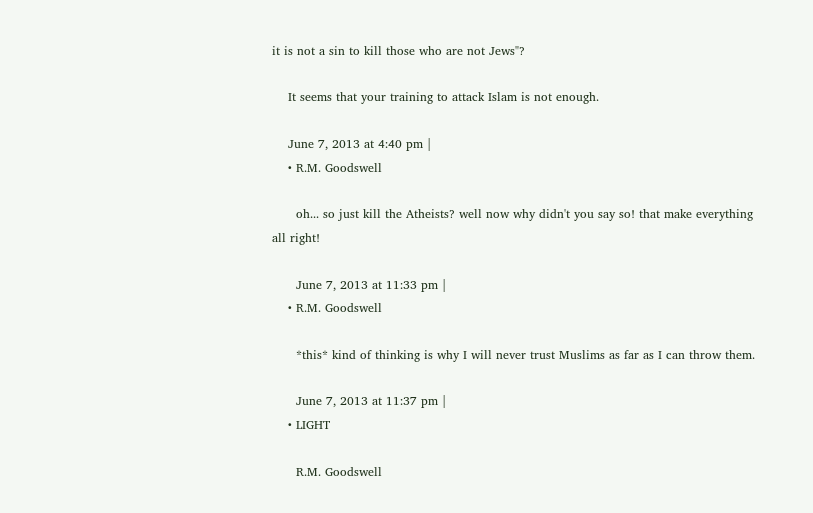it is not a sin to kill those who are not Jews"?

    It seems that your training to attack Islam is not enough.

    June 7, 2013 at 4:40 pm |
    • R.M. Goodswell

      oh... so just kill the Atheists? well now why didn't you say so! that make everything all right!

      June 7, 2013 at 11:33 pm |
    • R.M. Goodswell

      *this* kind of thinking is why I will never trust Muslims as far as I can throw them.

      June 7, 2013 at 11:37 pm |
    • LIGHT

      R.M. Goodswell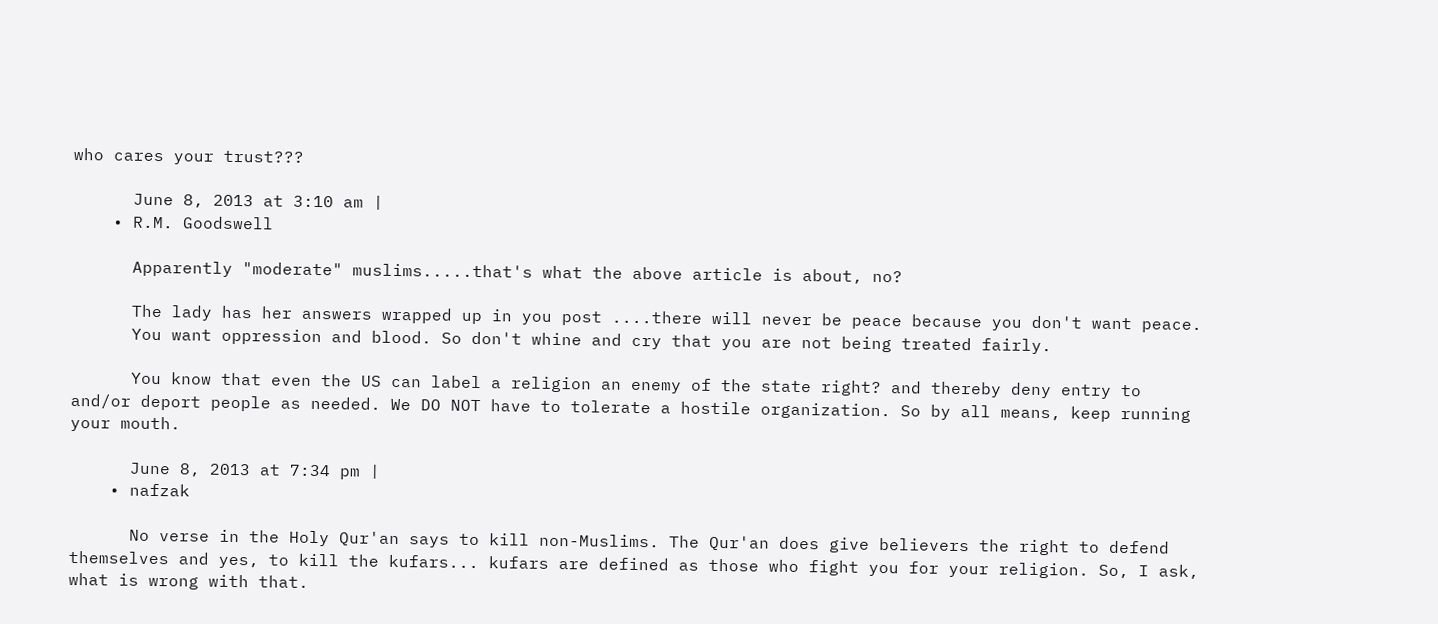who cares your trust???

      June 8, 2013 at 3:10 am |
    • R.M. Goodswell

      Apparently "moderate" muslims.....that's what the above article is about, no?

      The lady has her answers wrapped up in you post ....there will never be peace because you don't want peace.
      You want oppression and blood. So don't whine and cry that you are not being treated fairly.

      You know that even the US can label a religion an enemy of the state right? and thereby deny entry to and/or deport people as needed. We DO NOT have to tolerate a hostile organization. So by all means, keep running your mouth.

      June 8, 2013 at 7:34 pm |
    • nafzak

      No verse in the Holy Qur'an says to kill non-Muslims. The Qur'an does give believers the right to defend themselves and yes, to kill the kufars... kufars are defined as those who fight you for your religion. So, I ask, what is wrong with that.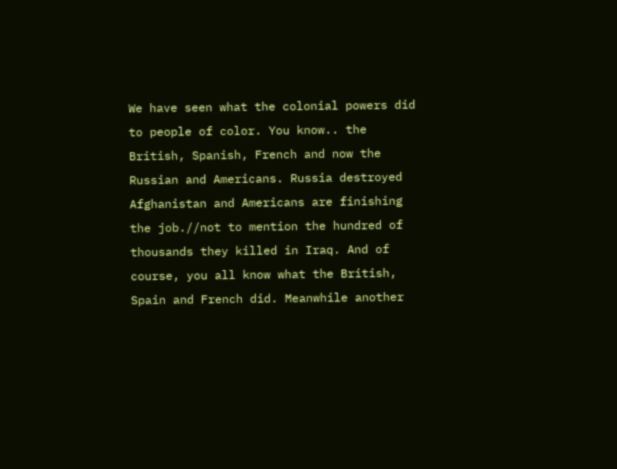We have seen what the colonial powers did to people of color. You know.. the British, Spanish, French and now the Russian and Americans. Russia destroyed Afghanistan and Americans are finishing the job.//not to mention the hundred of thousands they killed in Iraq. And of course, you all know what the British, Spain and French did. Meanwhile another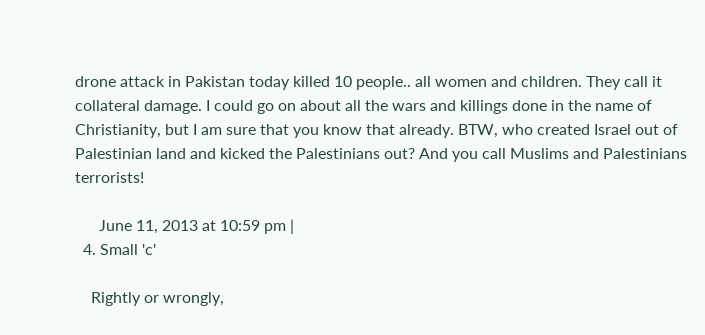drone attack in Pakistan today killed 10 people.. all women and children. They call it collateral damage. I could go on about all the wars and killings done in the name of Christianity, but I am sure that you know that already. BTW, who created Israel out of Palestinian land and kicked the Palestinians out? And you call Muslims and Palestinians terrorists!

      June 11, 2013 at 10:59 pm |
  4. Small 'c'

    Rightly or wrongly,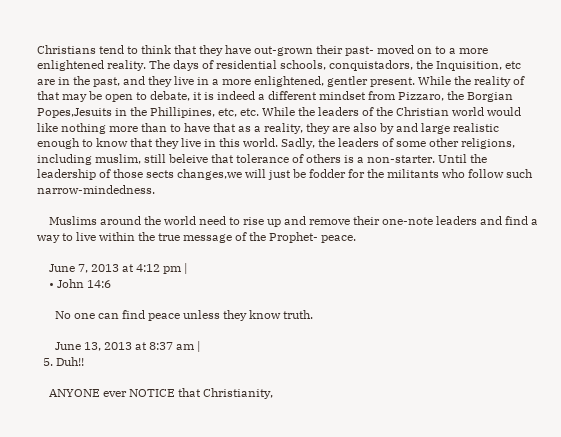Christians tend to think that they have out-grown their past- moved on to a more enlightened reality. The days of residential schools, conquistadors, the Inquisition, etc are in the past, and they live in a more enlightened, gentler present. While the reality of that may be open to debate, it is indeed a different mindset from Pizzaro, the Borgian Popes,Jesuits in the Phillipines, etc, etc. While the leaders of the Christian world would like nothing more than to have that as a reality, they are also by and large realistic enough to know that they live in this world. Sadly, the leaders of some other religions, including muslim, still beleive that tolerance of others is a non-starter. Until the leadership of those sects changes,we will just be fodder for the militants who follow such narrow-mindedness.

    Muslims around the world need to rise up and remove their one-note leaders and find a way to live within the true message of the Prophet- peace.

    June 7, 2013 at 4:12 pm |
    • John 14:6

      No one can find peace unless they know truth.

      June 13, 2013 at 8:37 am |
  5. Duh!!

    ANYONE ever NOTICE that Christianity,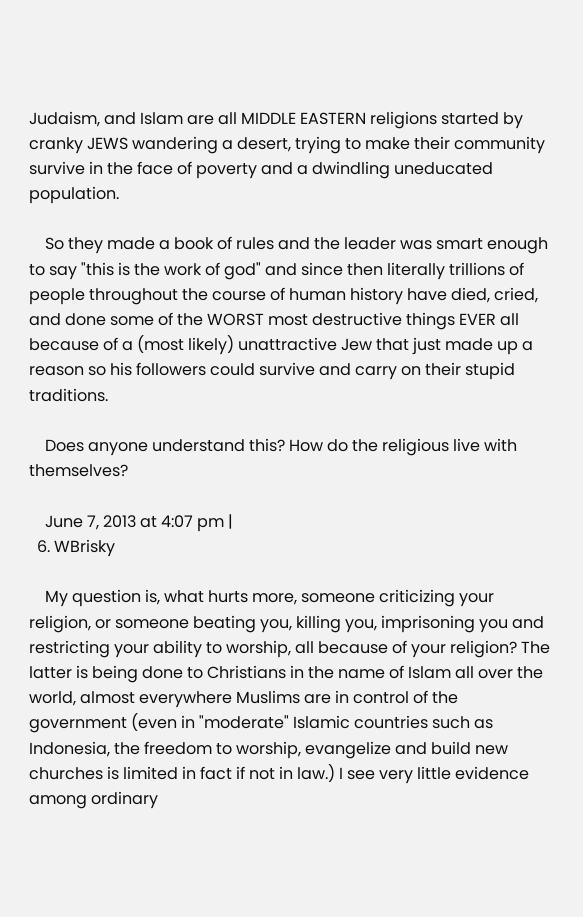Judaism, and Islam are all MIDDLE EASTERN religions started by cranky JEWS wandering a desert, trying to make their community survive in the face of poverty and a dwindling uneducated population.

    So they made a book of rules and the leader was smart enough to say "this is the work of god" and since then literally trillions of people throughout the course of human history have died, cried, and done some of the WORST most destructive things EVER all because of a (most likely) unattractive Jew that just made up a reason so his followers could survive and carry on their stupid traditions.

    Does anyone understand this? How do the religious live with themselves?

    June 7, 2013 at 4:07 pm |
  6. WBrisky

    My question is, what hurts more, someone criticizing your religion, or someone beating you, killing you, imprisoning you and restricting your ability to worship, all because of your religion? The latter is being done to Christians in the name of Islam all over the world, almost everywhere Muslims are in control of the government (even in "moderate" Islamic countries such as Indonesia, the freedom to worship, evangelize and build new churches is limited in fact if not in law.) I see very little evidence among ordinary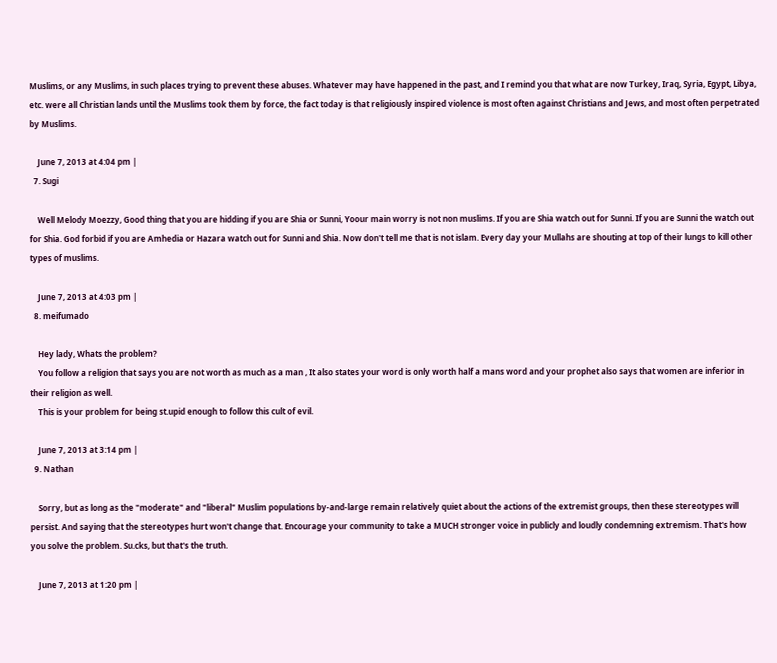Muslims, or any Muslims, in such places trying to prevent these abuses. Whatever may have happened in the past, and I remind you that what are now Turkey, Iraq, Syria, Egypt, Libya, etc. were all Christian lands until the Muslims took them by force, the fact today is that religiously inspired violence is most often against Christians and Jews, and most often perpetrated by Muslims.

    June 7, 2013 at 4:04 pm |
  7. Sugi

    Well Melody Moezzy, Good thing that you are hidding if you are Shia or Sunni, Yoour main worry is not non muslims. If you are Shia watch out for Sunni. If you are Sunni the watch out for Shia. God forbid if you are Amhedia or Hazara watch out for Sunni and Shia. Now don't tell me that is not islam. Every day your Mullahs are shouting at top of their lungs to kill other types of muslims.

    June 7, 2013 at 4:03 pm |
  8. meifumado

    Hey lady, Whats the problem?
    You follow a religion that says you are not worth as much as a man , It also states your word is only worth half a mans word and your prophet also says that women are inferior in their religion as well.
    This is your problem for being st.upid enough to follow this cult of evil.

    June 7, 2013 at 3:14 pm |
  9. Nathan

    Sorry, but as long as the "moderate" and "liberal" Muslim populations by-and-large remain relatively quiet about the actions of the extremist groups, then these stereotypes will persist. And saying that the stereotypes hurt won't change that. Encourage your community to take a MUCH stronger voice in publicly and loudly condemning extremism. That's how you solve the problem. Su.cks, but that's the truth.

    June 7, 2013 at 1:20 pm |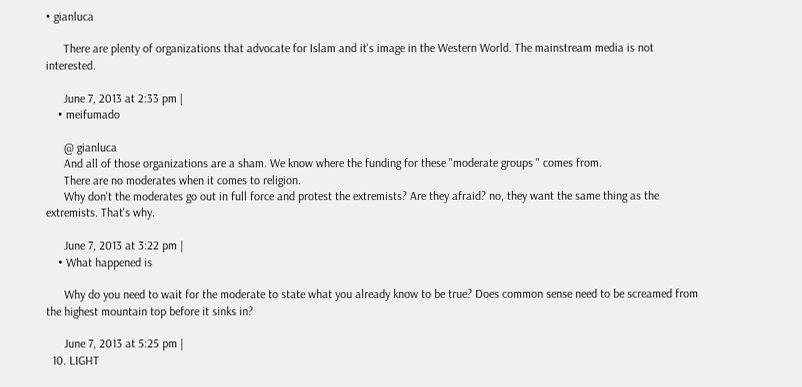• gianluca

      There are plenty of organizations that advocate for Islam and it's image in the Western World. The mainstream media is not interested.

      June 7, 2013 at 2:33 pm |
    • meifumado

      @ gianluca
      And all of those organizations are a sham. We know where the funding for these "moderate groups " comes from.
      There are no moderates when it comes to religion.
      Why don't the moderates go out in full force and protest the extremists? Are they afraid? no, they want the same thing as the extremists. That's why.

      June 7, 2013 at 3:22 pm |
    • What happened is

      Why do you need to wait for the moderate to state what you already know to be true? Does common sense need to be screamed from the highest mountain top before it sinks in?

      June 7, 2013 at 5:25 pm |
  10. LIGHT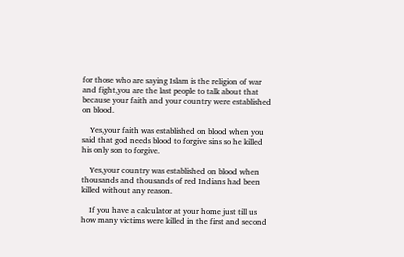for those who are saying Islam is the religion of war and fight,you are the last people to talk about that because your faith and your country were established on blood.

    Yes,your faith was established on blood when you said that god needs blood to forgive sins so he killed his only son to forgive.

    Yes,your country was established on blood when thousands and thousands of red Indians had been killed without any reason.

    If you have a calculator at your home just till us how many victims were killed in the first and second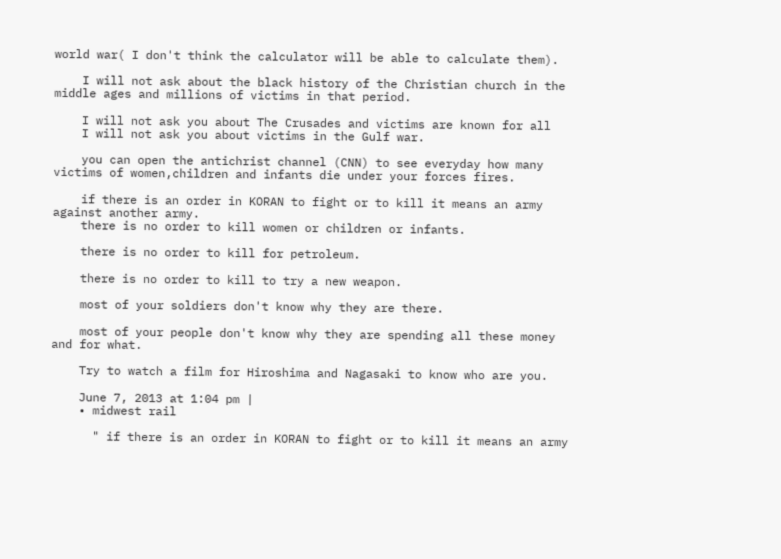world war( I don't think the calculator will be able to calculate them).

    I will not ask about the black history of the Christian church in the middle ages and millions of victims in that period.

    I will not ask you about The Crusades and victims are known for all
    I will not ask you about victims in the Gulf war.

    you can open the antichrist channel (CNN) to see everyday how many victims of women,children and infants die under your forces fires.

    if there is an order in KORAN to fight or to kill it means an army against another army.
    there is no order to kill women or children or infants.

    there is no order to kill for petroleum.

    there is no order to kill to try a new weapon.

    most of your soldiers don't know why they are there.

    most of your people don't know why they are spending all these money and for what.

    Try to watch a film for Hiroshima and Nagasaki to know who are you.

    June 7, 2013 at 1:04 pm |
    • midwest rail

      " if there is an order in KORAN to fight or to kill it means an army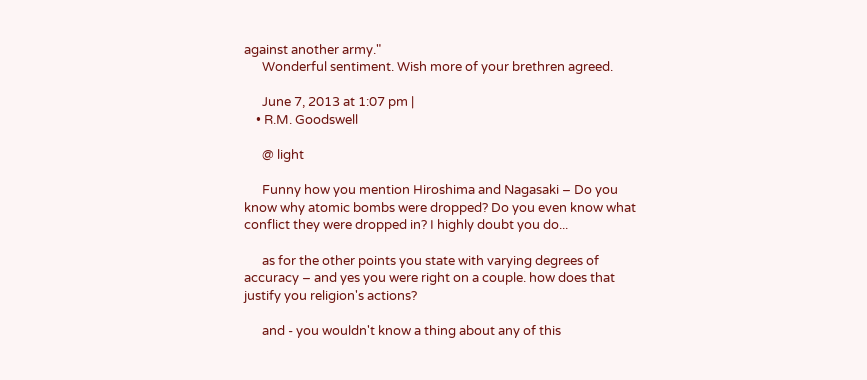against another army."
      Wonderful sentiment. Wish more of your brethren agreed.

      June 7, 2013 at 1:07 pm |
    • R.M. Goodswell

      @ light

      Funny how you mention Hiroshima and Nagasaki – Do you know why atomic bombs were dropped? Do you even know what conflict they were dropped in? I highly doubt you do...

      as for the other points you state with varying degrees of accuracy – and yes you were right on a couple. how does that justify you religion's actions?

      and - you wouldn't know a thing about any of this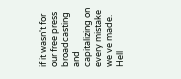if it wasn't for our free press broadcasting and capitalizing on every mistake we ve made. Hell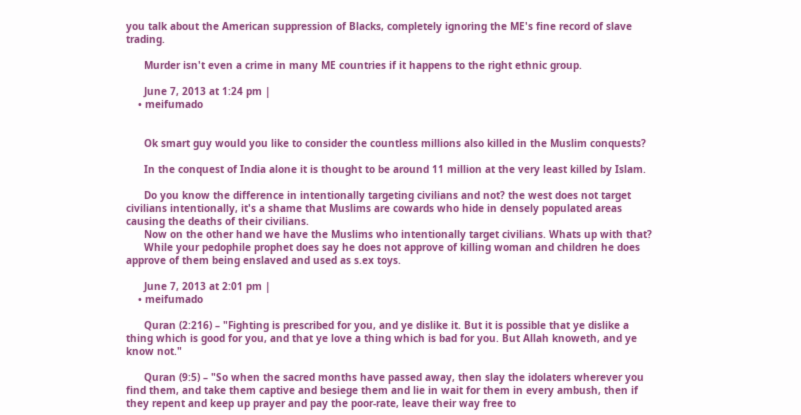you talk about the American suppression of Blacks, completely ignoring the ME's fine record of slave trading.

      Murder isn't even a crime in many ME countries if it happens to the right ethnic group.

      June 7, 2013 at 1:24 pm |
    • meifumado


      Ok smart guy would you like to consider the countless millions also killed in the Muslim conquests?

      In the conquest of India alone it is thought to be around 11 million at the very least killed by Islam.

      Do you know the difference in intentionally targeting civilians and not? the west does not target civilians intentionally, it's a shame that Muslims are cowards who hide in densely populated areas causing the deaths of their civilians.
      Now on the other hand we have the Muslims who intentionally target civilians. Whats up with that?
      While your pedophile prophet does say he does not approve of killing woman and children he does approve of them being enslaved and used as s.ex toys.

      June 7, 2013 at 2:01 pm |
    • meifumado

      Quran (2:216) – "Fighting is prescribed for you, and ye dislike it. But it is possible that ye dislike a thing which is good for you, and that ye love a thing which is bad for you. But Allah knoweth, and ye know not."

      Quran (9:5) – "So when the sacred months have passed away, then slay the idolaters wherever you find them, and take them captive and besiege them and lie in wait for them in every ambush, then if they repent and keep up prayer and pay the poor-rate, leave their way free to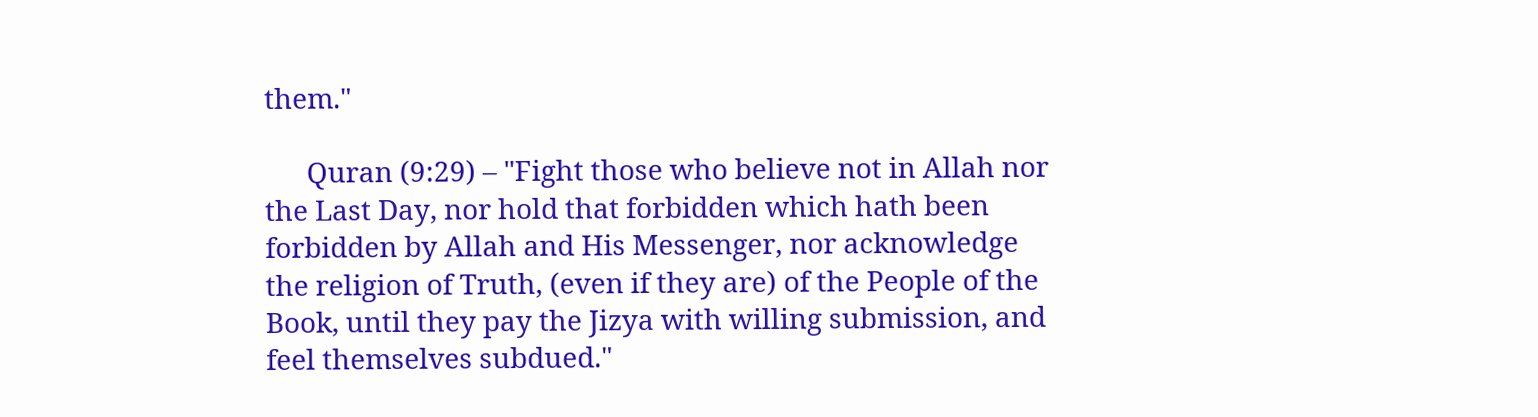them."

      Quran (9:29) – "Fight those who believe not in Allah nor the Last Day, nor hold that forbidden which hath been forbidden by Allah and His Messenger, nor acknowledge the religion of Truth, (even if they are) of the People of the Book, until they pay the Jizya with willing submission, and feel themselves subdued."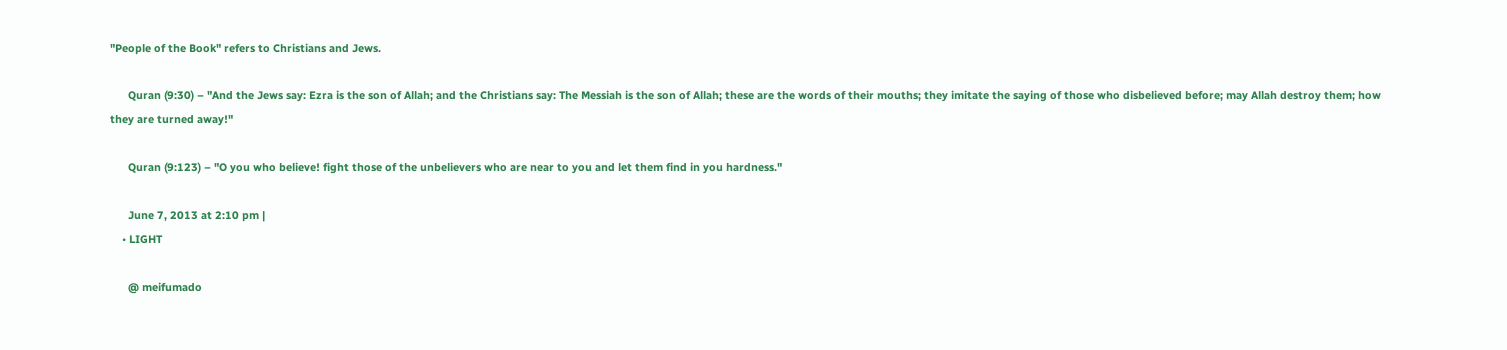"People of the Book" refers to Christians and Jews.

      Quran (9:30) – "And the Jews say: Ezra is the son of Allah; and the Christians say: The Messiah is the son of Allah; these are the words of their mouths; they imitate the saying of those who disbelieved before; may Allah destroy them; how they are turned away!"

      Quran (9:123) – "O you who believe! fight those of the unbelievers who are near to you and let them find in you hardness."

      June 7, 2013 at 2:10 pm |
    • LIGHT

      @ meifumado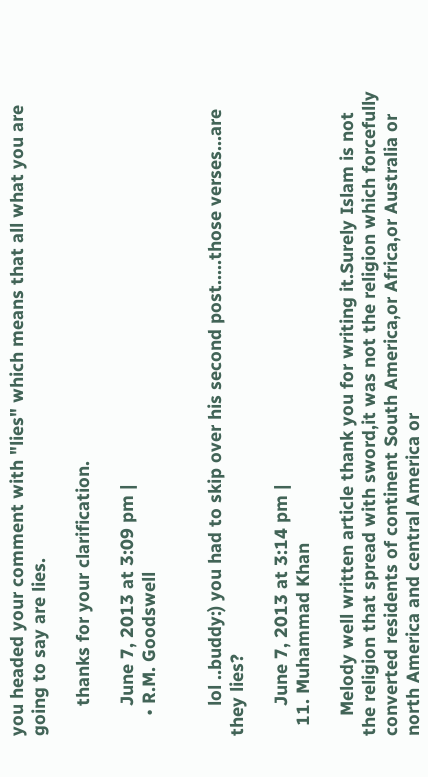you headed your comment with "lies" which means that all what you are going to say are lies.

      thanks for your clarification.

      June 7, 2013 at 3:09 pm |
    • R.M. Goodswell


      lol ..buddy:) you had to skip over his second post.....those verses...are they lies?

      June 7, 2013 at 3:14 pm |
  11. Muhammad Khan

    Melody well written article thank you for writing it.Surely Islam is not the religion that spread with sword,it was not the religion which forcefully converted residents of continent South America,or Africa,or Australia or north America and central America or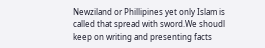Newziland or Phillipines yet only Islam is called that spread with sword.We shoudl keep on writing and presenting facts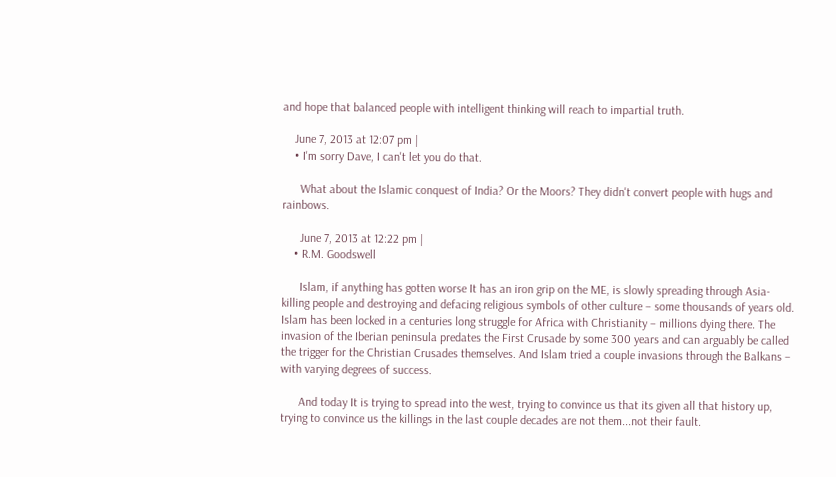and hope that balanced people with intelligent thinking will reach to impartial truth.

    June 7, 2013 at 12:07 pm |
    • I'm sorry Dave, I can't let you do that.

      What about the Islamic conquest of India? Or the Moors? They didn't convert people with hugs and rainbows.

      June 7, 2013 at 12:22 pm |
    • R.M. Goodswell

      Islam, if anything has gotten worse It has an iron grip on the ME, is slowly spreading through Asia- killing people and destroying and defacing religious symbols of other culture – some thousands of years old. Islam has been locked in a centuries long struggle for Africa with Christianity – millions dying there. The invasion of the Iberian peninsula predates the First Crusade by some 300 years and can arguably be called the trigger for the Christian Crusades themselves. And Islam tried a couple invasions through the Balkans – with varying degrees of success.

      And today It is trying to spread into the west, trying to convince us that its given all that history up, trying to convince us the killings in the last couple decades are not them...not their fault.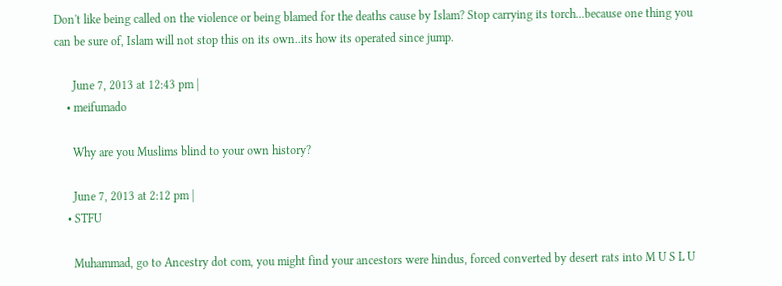Don't like being called on the violence or being blamed for the deaths cause by Islam? Stop carrying its torch...because one thing you can be sure of, Islam will not stop this on its own..its how its operated since jump.

      June 7, 2013 at 12:43 pm |
    • meifumado

      Why are you Muslims blind to your own history?

      June 7, 2013 at 2:12 pm |
    • STFU

      Muhammad, go to Ancestry dot com, you might find your ancestors were hindus, forced converted by desert rats into M U S L U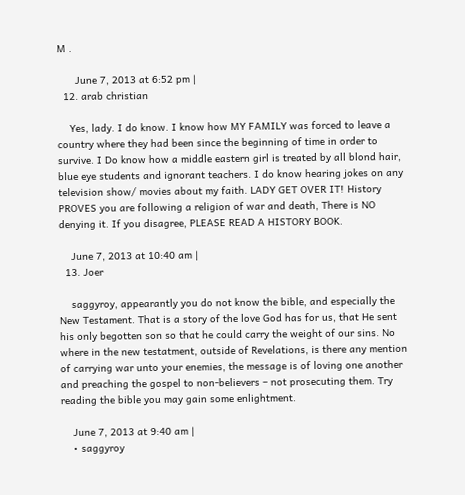M .

      June 7, 2013 at 6:52 pm |
  12. arab christian

    Yes, lady. I do know. I know how MY FAMILY was forced to leave a country where they had been since the beginning of time in order to survive. I Do know how a middle eastern girl is treated by all blond hair, blue eye students and ignorant teachers. I do know hearing jokes on any television show/ movies about my faith. LADY GET OVER IT! History PROVES you are following a religion of war and death, There is NO denying it. If you disagree, PLEASE READ A HISTORY BOOK.

    June 7, 2013 at 10:40 am |
  13. Joer

    saggyroy, appearantly you do not know the bible, and especially the New Testament. That is a story of the love God has for us, that He sent his only begotten son so that he could carry the weight of our sins. No where in the new testatment, outside of Revelations, is there any mention of carrying war unto your enemies, the message is of loving one another and preaching the gospel to non-believers – not prosecuting them. Try reading the bible you may gain some enlightment.

    June 7, 2013 at 9:40 am |
    • saggyroy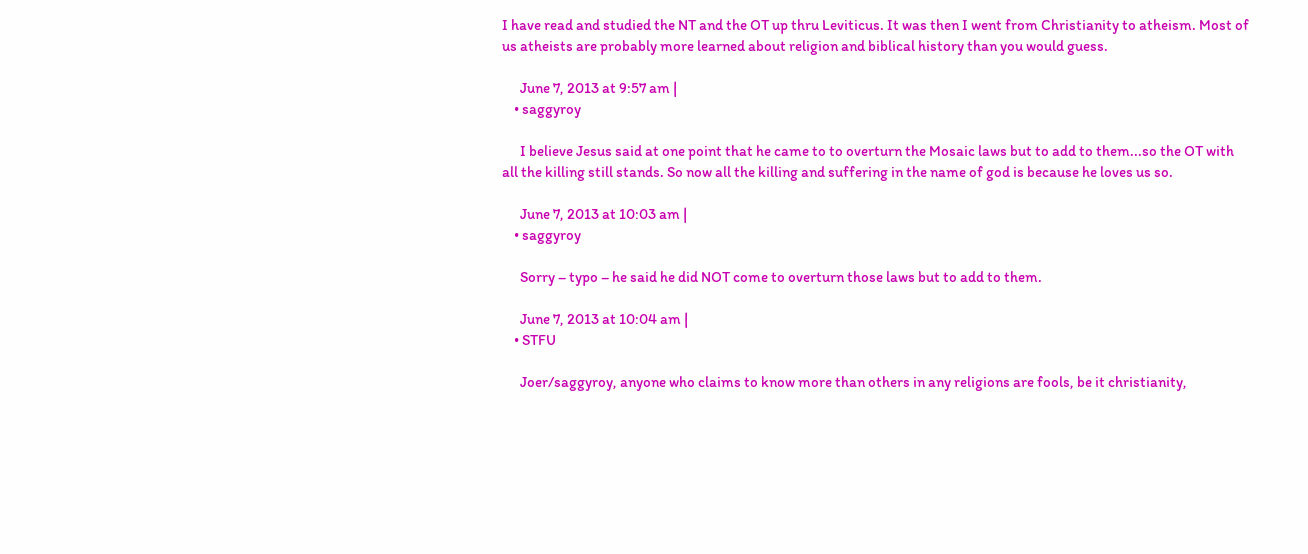I have read and studied the NT and the OT up thru Leviticus. It was then I went from Christianity to atheism. Most of us atheists are probably more learned about religion and biblical history than you would guess.

      June 7, 2013 at 9:57 am |
    • saggyroy

      I believe Jesus said at one point that he came to to overturn the Mosaic laws but to add to them...so the OT with all the killing still stands. So now all the killing and suffering in the name of god is because he loves us so.

      June 7, 2013 at 10:03 am |
    • saggyroy

      Sorry – typo – he said he did NOT come to overturn those laws but to add to them.

      June 7, 2013 at 10:04 am |
    • STFU

      Joer/saggyroy, anyone who claims to know more than others in any religions are fools, be it christianity,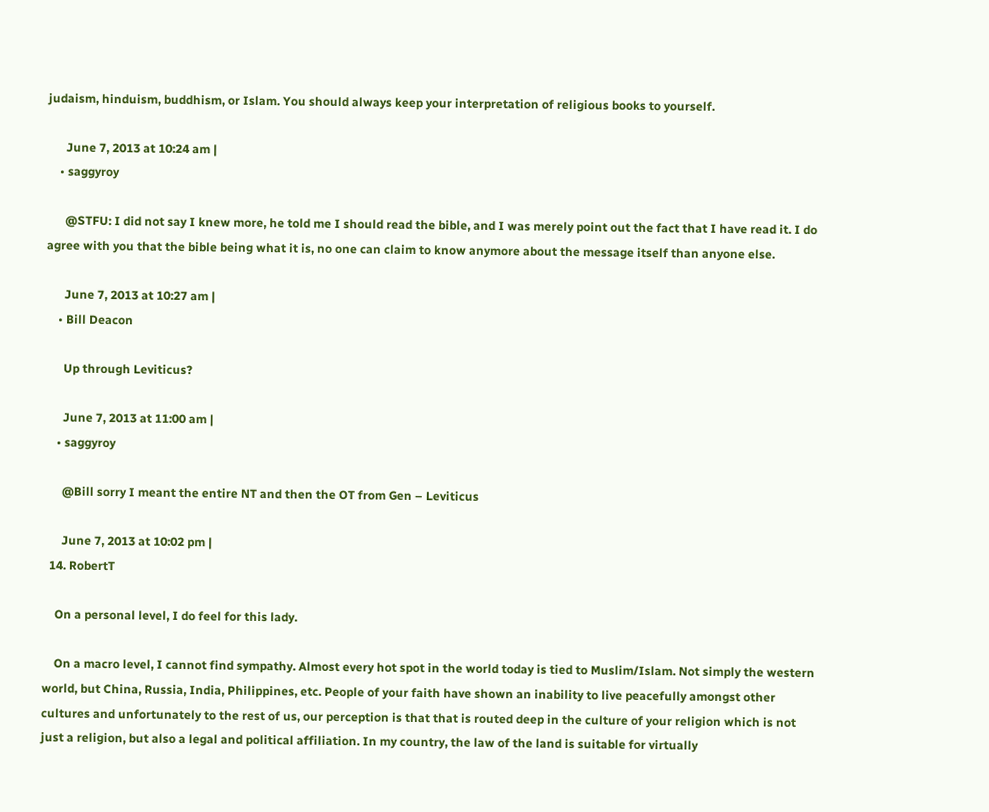judaism, hinduism, buddhism, or Islam. You should always keep your interpretation of religious books to yourself.

      June 7, 2013 at 10:24 am |
    • saggyroy

      @STFU: I did not say I knew more, he told me I should read the bible, and I was merely point out the fact that I have read it. I do agree with you that the bible being what it is, no one can claim to know anymore about the message itself than anyone else.

      June 7, 2013 at 10:27 am |
    • Bill Deacon

      Up through Leviticus?

      June 7, 2013 at 11:00 am |
    • saggyroy

      @Bill sorry I meant the entire NT and then the OT from Gen – Leviticus

      June 7, 2013 at 10:02 pm |
  14. RobertT

    On a personal level, I do feel for this lady.

    On a macro level, I cannot find sympathy. Almost every hot spot in the world today is tied to Muslim/Islam. Not simply the western world, but China, Russia, India, Philippines, etc. People of your faith have shown an inability to live peacefully amongst other cultures and unfortunately to the rest of us, our perception is that that is routed deep in the culture of your religion which is not just a religion, but also a legal and political affiliation. In my country, the law of the land is suitable for virtually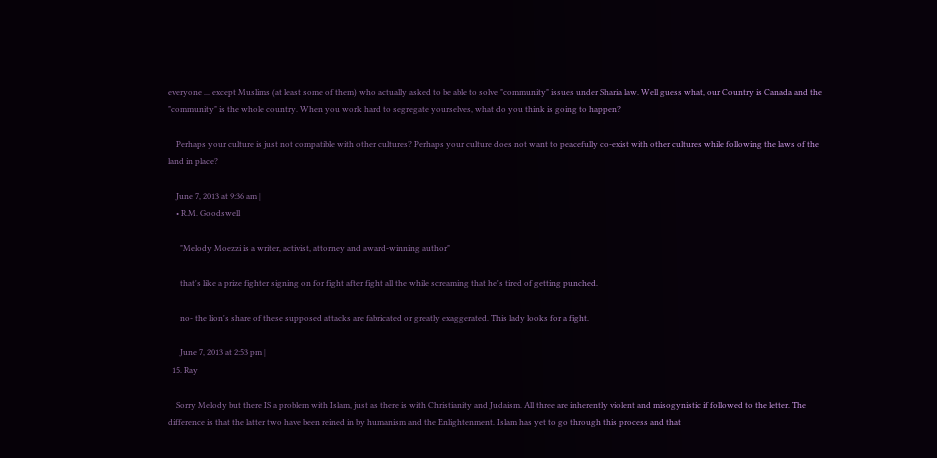everyone ... except Muslims (at least some of them) who actually asked to be able to solve "community" issues under Sharia law. Well guess what, our Country is Canada and the "community" is the whole country. When you work hard to segregate yourselves, what do you think is going to happen?

    Perhaps your culture is just not compatible with other cultures? Perhaps your culture does not want to peacefully co-exist with other cultures while following the laws of the land in place?

    June 7, 2013 at 9:36 am |
    • R.M. Goodswell

      "Melody Moezzi is a writer, activist, attorney and award-winning author"

      that's like a prize fighter signing on for fight after fight all the while screaming that he's tired of getting punched.

      no- the lion's share of these supposed attacks are fabricated or greatly exaggerated. This lady looks for a fight.

      June 7, 2013 at 2:53 pm |
  15. Ray

    Sorry Melody but there IS a problem with Islam, just as there is with Christianity and Judaism. All three are inherently violent and misogynistic if followed to the letter. The difference is that the latter two have been reined in by humanism and the Enlightenment. Islam has yet to go through this process and that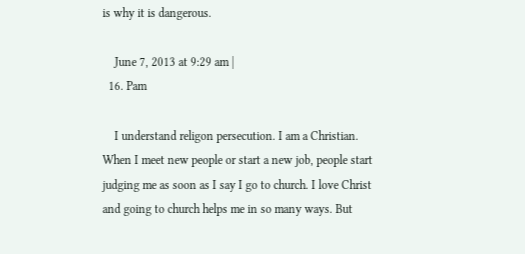is why it is dangerous.

    June 7, 2013 at 9:29 am |
  16. Pam

    I understand religon persecution. I am a Christian. When I meet new people or start a new job, people start judging me as soon as I say I go to church. I love Christ and going to church helps me in so many ways. But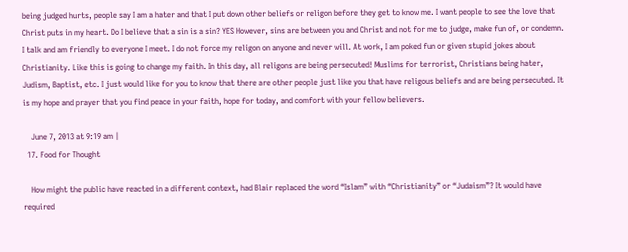being judged hurts, people say I am a hater and that I put down other beliefs or religon before they get to know me. I want people to see the love that Christ puts in my heart. Do I believe that a sin is a sin? YES However, sins are between you and Christ and not for me to judge, make fun of, or condemn. I talk and am friendly to everyone I meet. I do not force my religon on anyone and never will. At work, I am poked fun or given stupid jokes about Christianity. Like this is going to change my faith. In this day, all religons are being persecuted! Muslims for terrorist, Christians being hater, Judism, Baptist, etc. I just would like for you to know that there are other people just like you that have religous beliefs and are being persecuted. It is my hope and prayer that you find peace in your faith, hope for today, and comfort with your fellow believers.

    June 7, 2013 at 9:19 am |
  17. Food for Thought

    How might the public have reacted in a different context, had Blair replaced the word “Islam” with “Christianity” or “Judaism”? It would have required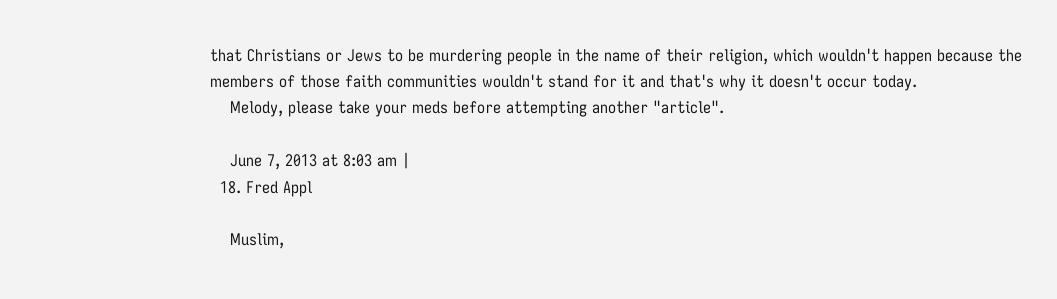that Christians or Jews to be murdering people in the name of their religion, which wouldn't happen because the members of those faith communities wouldn't stand for it and that's why it doesn't occur today.
    Melody, please take your meds before attempting another "article".

    June 7, 2013 at 8:03 am |
  18. Fred Appl

    Muslim,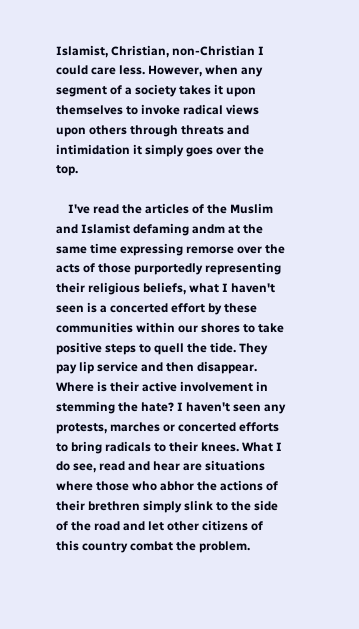Islamist, Christian, non-Christian I could care less. However, when any segment of a society takes it upon themselves to invoke radical views upon others through threats and intimidation it simply goes over the top.

    I've read the articles of the Muslim and Islamist defaming andm at the same time expressing remorse over the acts of those purportedly representing their religious beliefs, what I haven't seen is a concerted effort by these communities within our shores to take positive steps to quell the tide. They pay lip service and then disappear. Where is their active involvement in stemming the hate? I haven't seen any protests, marches or concerted efforts to bring radicals to their knees. What I do see, read and hear are situations where those who abhor the actions of their brethren simply slink to the side of the road and let other citizens of this country combat the problem.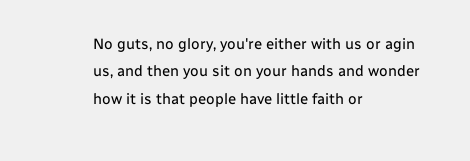No guts, no glory, you're either with us or agin us, and then you sit on your hands and wonder how it is that people have little faith or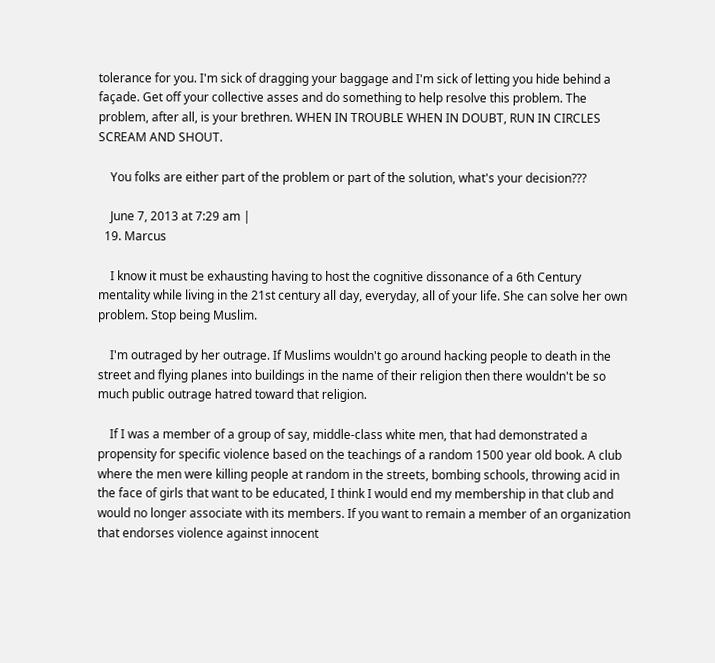tolerance for you. I'm sick of dragging your baggage and I'm sick of letting you hide behind a façade. Get off your collective asses and do something to help resolve this problem. The problem, after all, is your brethren. WHEN IN TROUBLE WHEN IN DOUBT, RUN IN CIRCLES SCREAM AND SHOUT.

    You folks are either part of the problem or part of the solution, what's your decision???

    June 7, 2013 at 7:29 am |
  19. Marcus

    I know it must be exhausting having to host the cognitive dissonance of a 6th Century mentality while living in the 21st century all day, everyday, all of your life. She can solve her own problem. Stop being Muslim.

    I'm outraged by her outrage. If Muslims wouldn't go around hacking people to death in the street and flying planes into buildings in the name of their religion then there wouldn't be so much public outrage hatred toward that religion.

    If I was a member of a group of say, middle-class white men, that had demonstrated a propensity for specific violence based on the teachings of a random 1500 year old book. A club where the men were killing people at random in the streets, bombing schools, throwing acid in the face of girls that want to be educated, I think I would end my membership in that club and would no longer associate with its members. If you want to remain a member of an organization that endorses violence against innocent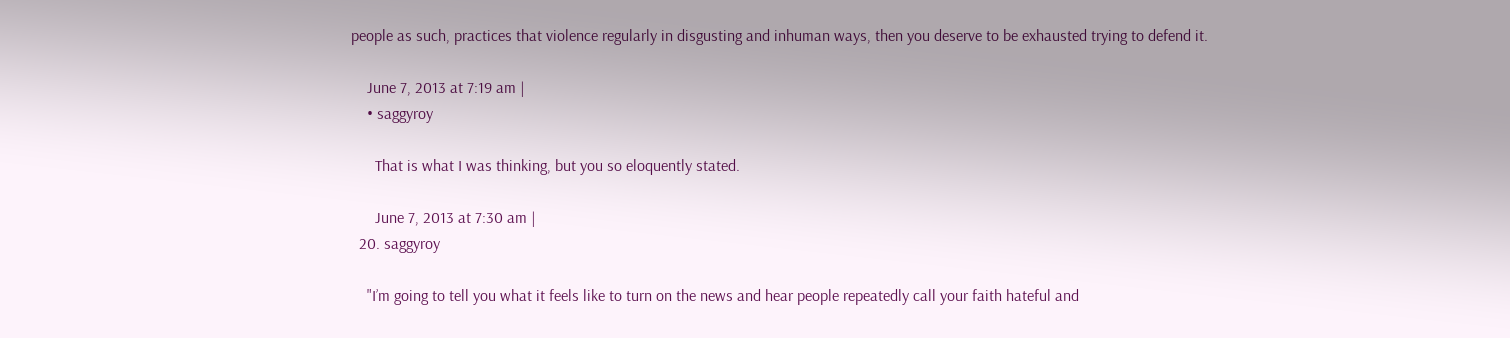people as such, practices that violence regularly in disgusting and inhuman ways, then you deserve to be exhausted trying to defend it.

    June 7, 2013 at 7:19 am |
    • saggyroy

      That is what I was thinking, but you so eloquently stated.

      June 7, 2013 at 7:30 am |
  20. saggyroy

    "I’m going to tell you what it feels like to turn on the news and hear people repeatedly call your faith hateful and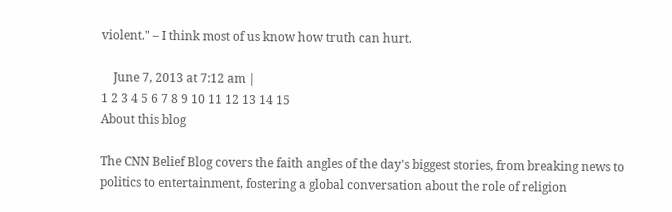violent." – I think most of us know how truth can hurt.

    June 7, 2013 at 7:12 am |
1 2 3 4 5 6 7 8 9 10 11 12 13 14 15
About this blog

The CNN Belief Blog covers the faith angles of the day's biggest stories, from breaking news to politics to entertainment, fostering a global conversation about the role of religion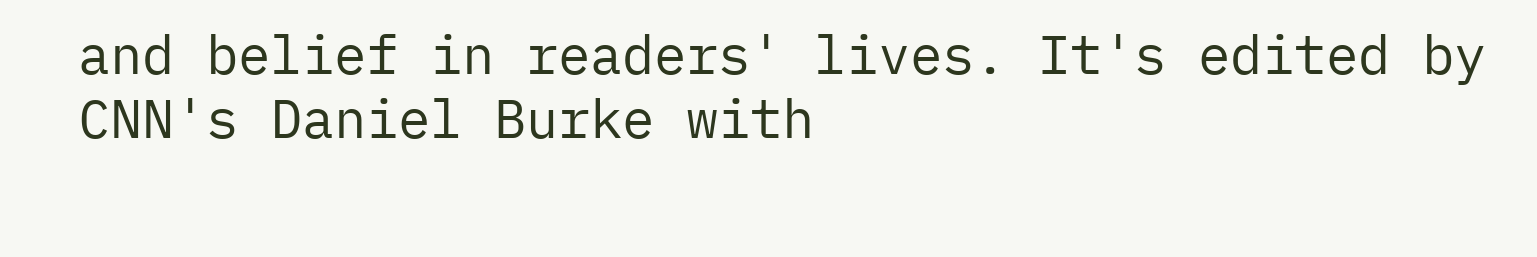and belief in readers' lives. It's edited by CNN's Daniel Burke with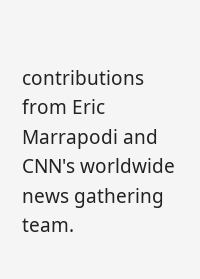contributions from Eric Marrapodi and CNN's worldwide news gathering team.